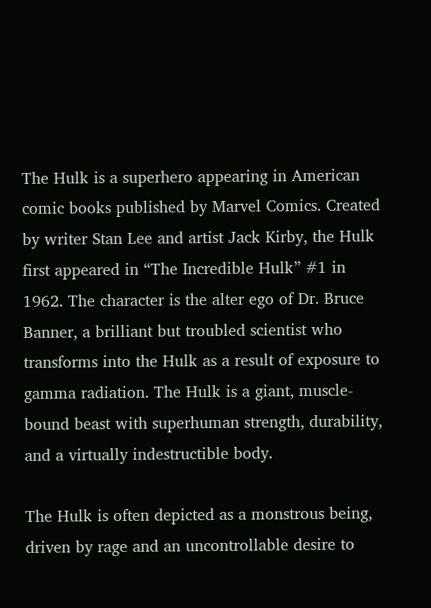The Hulk is a superhero appearing in American comic books published by Marvel Comics. Created by writer Stan Lee and artist Jack Kirby, the Hulk first appeared in “The Incredible Hulk” #1 in 1962. The character is the alter ego of Dr. Bruce Banner, a brilliant but troubled scientist who transforms into the Hulk as a result of exposure to gamma radiation. The Hulk is a giant, muscle-bound beast with superhuman strength, durability, and a virtually indestructible body.

The Hulk is often depicted as a monstrous being, driven by rage and an uncontrollable desire to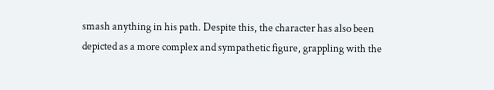smash anything in his path. Despite this, the character has also been depicted as a more complex and sympathetic figure, grappling with the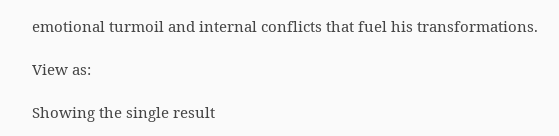emotional turmoil and internal conflicts that fuel his transformations.

View as:

Showing the single result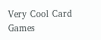Very Cool Card Games